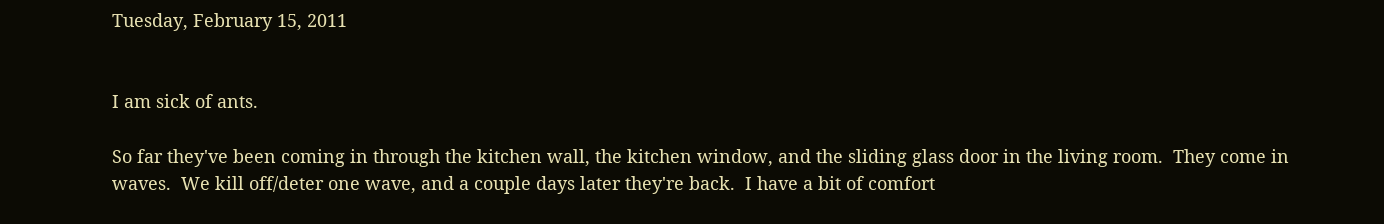Tuesday, February 15, 2011


I am sick of ants.

So far they've been coming in through the kitchen wall, the kitchen window, and the sliding glass door in the living room.  They come in waves.  We kill off/deter one wave, and a couple days later they're back.  I have a bit of comfort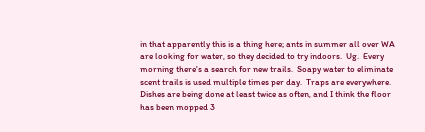in that apparently this is a thing here; ants in summer all over WA are looking for water, so they decided to try indoors.  Ug.  Every morning there's a search for new trails.  Soapy water to eliminate scent trails is used multiple times per day.  Traps are everywhere.  Dishes are being done at least twice as often, and I think the floor has been mopped 3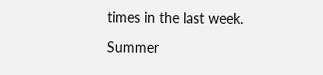times in the last week.

Summer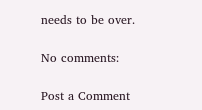needs to be over.

No comments:

Post a Comment